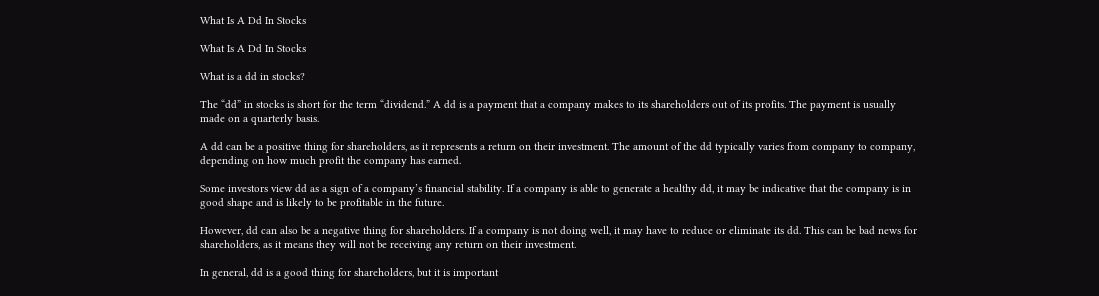What Is A Dd In Stocks

What Is A Dd In Stocks

What is a dd in stocks?

The “dd” in stocks is short for the term “dividend.” A dd is a payment that a company makes to its shareholders out of its profits. The payment is usually made on a quarterly basis.

A dd can be a positive thing for shareholders, as it represents a return on their investment. The amount of the dd typically varies from company to company, depending on how much profit the company has earned.

Some investors view dd as a sign of a company’s financial stability. If a company is able to generate a healthy dd, it may be indicative that the company is in good shape and is likely to be profitable in the future.

However, dd can also be a negative thing for shareholders. If a company is not doing well, it may have to reduce or eliminate its dd. This can be bad news for shareholders, as it means they will not be receiving any return on their investment.

In general, dd is a good thing for shareholders, but it is important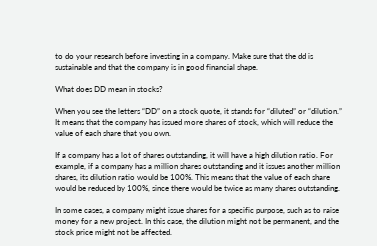to do your research before investing in a company. Make sure that the dd is sustainable and that the company is in good financial shape.

What does DD mean in stocks?

When you see the letters “DD” on a stock quote, it stands for “diluted” or “dilution.” It means that the company has issued more shares of stock, which will reduce the value of each share that you own.

If a company has a lot of shares outstanding, it will have a high dilution ratio. For example, if a company has a million shares outstanding and it issues another million shares, its dilution ratio would be 100%. This means that the value of each share would be reduced by 100%, since there would be twice as many shares outstanding.

In some cases, a company might issue shares for a specific purpose, such as to raise money for a new project. In this case, the dilution might not be permanent, and the stock price might not be affected.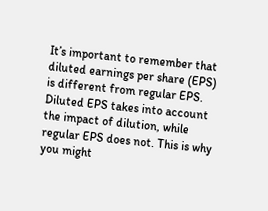It’s important to remember that diluted earnings per share (EPS) is different from regular EPS. Diluted EPS takes into account the impact of dilution, while regular EPS does not. This is why you might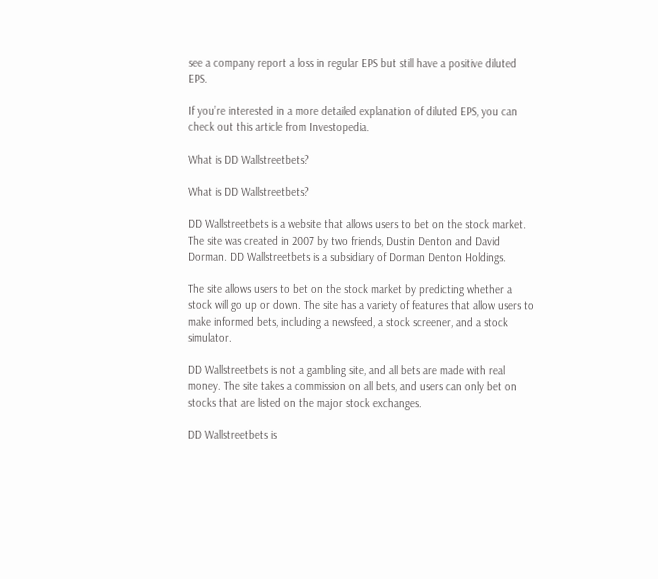see a company report a loss in regular EPS but still have a positive diluted EPS.

If you’re interested in a more detailed explanation of diluted EPS, you can check out this article from Investopedia.

What is DD Wallstreetbets?

What is DD Wallstreetbets?

DD Wallstreetbets is a website that allows users to bet on the stock market. The site was created in 2007 by two friends, Dustin Denton and David Dorman. DD Wallstreetbets is a subsidiary of Dorman Denton Holdings.

The site allows users to bet on the stock market by predicting whether a stock will go up or down. The site has a variety of features that allow users to make informed bets, including a newsfeed, a stock screener, and a stock simulator.

DD Wallstreetbets is not a gambling site, and all bets are made with real money. The site takes a commission on all bets, and users can only bet on stocks that are listed on the major stock exchanges.

DD Wallstreetbets is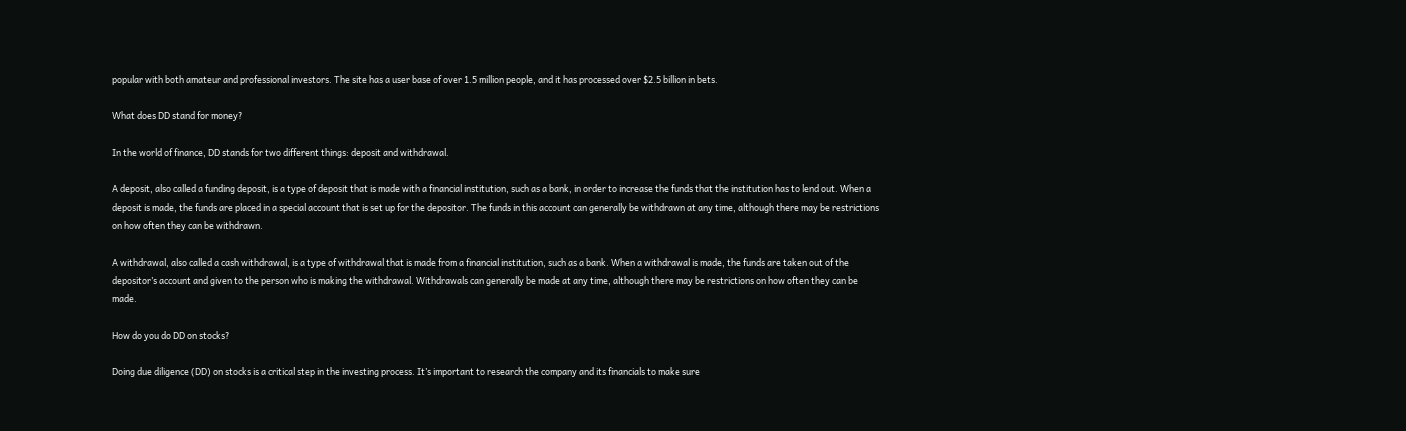popular with both amateur and professional investors. The site has a user base of over 1.5 million people, and it has processed over $2.5 billion in bets.

What does DD stand for money?

In the world of finance, DD stands for two different things: deposit and withdrawal.

A deposit, also called a funding deposit, is a type of deposit that is made with a financial institution, such as a bank, in order to increase the funds that the institution has to lend out. When a deposit is made, the funds are placed in a special account that is set up for the depositor. The funds in this account can generally be withdrawn at any time, although there may be restrictions on how often they can be withdrawn.

A withdrawal, also called a cash withdrawal, is a type of withdrawal that is made from a financial institution, such as a bank. When a withdrawal is made, the funds are taken out of the depositor’s account and given to the person who is making the withdrawal. Withdrawals can generally be made at any time, although there may be restrictions on how often they can be made.

How do you do DD on stocks?

Doing due diligence (DD) on stocks is a critical step in the investing process. It’s important to research the company and its financials to make sure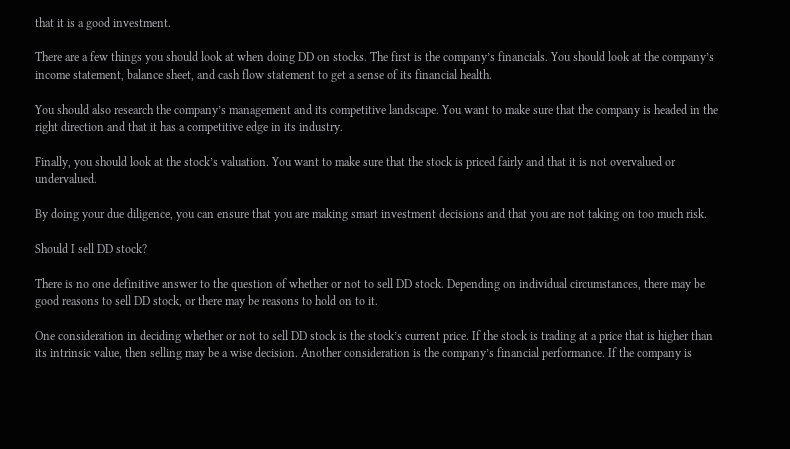that it is a good investment.

There are a few things you should look at when doing DD on stocks. The first is the company’s financials. You should look at the company’s income statement, balance sheet, and cash flow statement to get a sense of its financial health.

You should also research the company’s management and its competitive landscape. You want to make sure that the company is headed in the right direction and that it has a competitive edge in its industry.

Finally, you should look at the stock’s valuation. You want to make sure that the stock is priced fairly and that it is not overvalued or undervalued.

By doing your due diligence, you can ensure that you are making smart investment decisions and that you are not taking on too much risk.

Should I sell DD stock?

There is no one definitive answer to the question of whether or not to sell DD stock. Depending on individual circumstances, there may be good reasons to sell DD stock, or there may be reasons to hold on to it.

One consideration in deciding whether or not to sell DD stock is the stock’s current price. If the stock is trading at a price that is higher than its intrinsic value, then selling may be a wise decision. Another consideration is the company’s financial performance. If the company is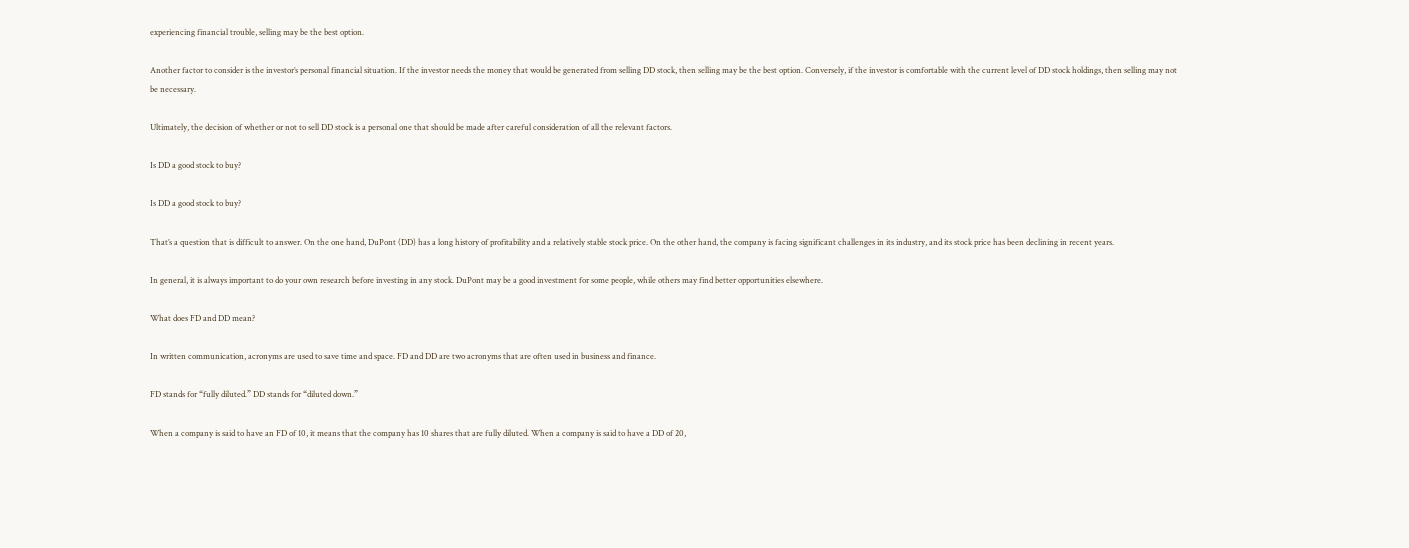experiencing financial trouble, selling may be the best option.

Another factor to consider is the investor’s personal financial situation. If the investor needs the money that would be generated from selling DD stock, then selling may be the best option. Conversely, if the investor is comfortable with the current level of DD stock holdings, then selling may not be necessary.

Ultimately, the decision of whether or not to sell DD stock is a personal one that should be made after careful consideration of all the relevant factors.

Is DD a good stock to buy?

Is DD a good stock to buy?

That’s a question that is difficult to answer. On the one hand, DuPont (DD) has a long history of profitability and a relatively stable stock price. On the other hand, the company is facing significant challenges in its industry, and its stock price has been declining in recent years.

In general, it is always important to do your own research before investing in any stock. DuPont may be a good investment for some people, while others may find better opportunities elsewhere.

What does FD and DD mean?

In written communication, acronyms are used to save time and space. FD and DD are two acronyms that are often used in business and finance.

FD stands for “fully diluted.” DD stands for “diluted down.”

When a company is said to have an FD of 10, it means that the company has 10 shares that are fully diluted. When a company is said to have a DD of 20,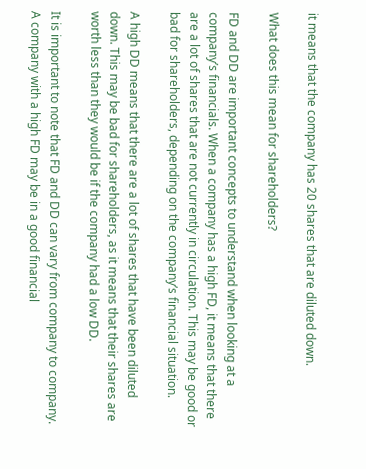it means that the company has 20 shares that are diluted down.

What does this mean for shareholders?

FD and DD are important concepts to understand when looking at a company’s financials. When a company has a high FD, it means that there are a lot of shares that are not currently in circulation. This may be good or bad for shareholders, depending on the company’s financial situation.

A high DD means that there are a lot of shares that have been diluted down. This may be bad for shareholders, as it means that their shares are worth less than they would be if the company had a low DD.

It is important to note that FD and DD can vary from company to company. A company with a high FD may be in a good financial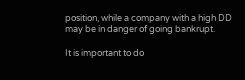position, while a company with a high DD may be in danger of going bankrupt.

It is important to do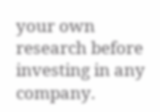your own research before investing in any company.